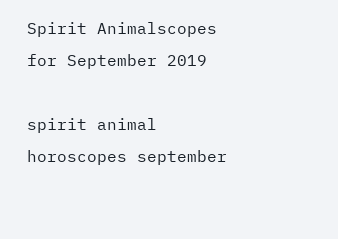Spirit Animalscopes for September 2019

spirit animal horoscopes september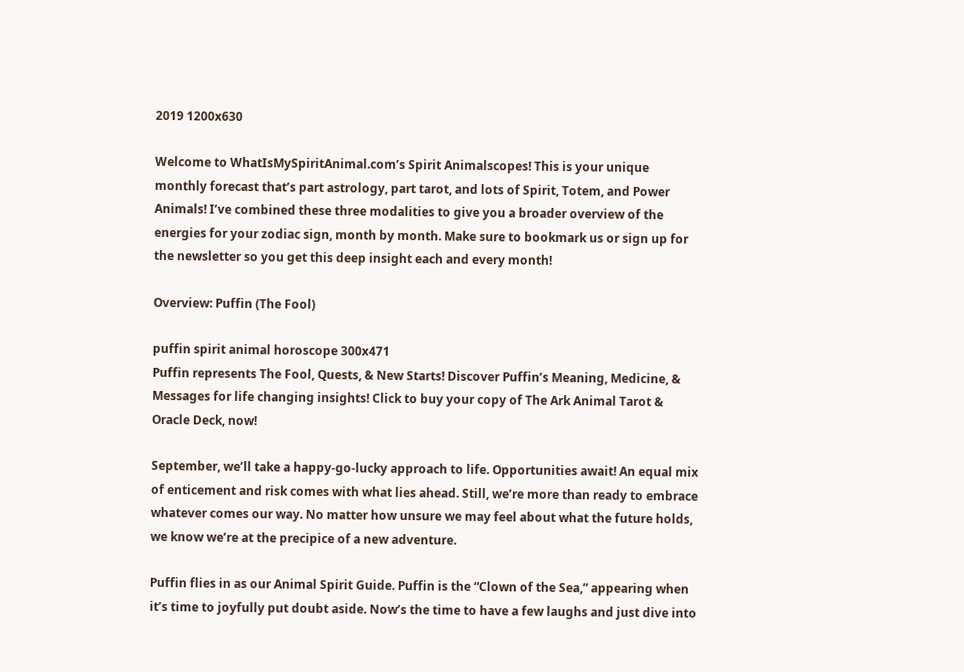2019 1200x630

Welcome to WhatIsMySpiritAnimal.com’s Spirit Animalscopes! This is your unique monthly forecast that’s part astrology, part tarot, and lots of Spirit, Totem, and Power Animals! I’ve combined these three modalities to give you a broader overview of the energies for your zodiac sign, month by month. Make sure to bookmark us or sign up for the newsletter so you get this deep insight each and every month!

Overview: Puffin (The Fool)

puffin spirit animal horoscope 300x471
Puffin represents The Fool, Quests, & New Starts! Discover Puffin’s Meaning, Medicine, & Messages for life changing insights! Click to buy your copy of The Ark Animal Tarot & Oracle Deck, now!

September, we’ll take a happy-go-lucky approach to life. Opportunities await! An equal mix of enticement and risk comes with what lies ahead. Still, we’re more than ready to embrace whatever comes our way. No matter how unsure we may feel about what the future holds, we know we’re at the precipice of a new adventure.

Puffin flies in as our Animal Spirit Guide. Puffin is the “Clown of the Sea,” appearing when it’s time to joyfully put doubt aside. Now’s the time to have a few laughs and just dive into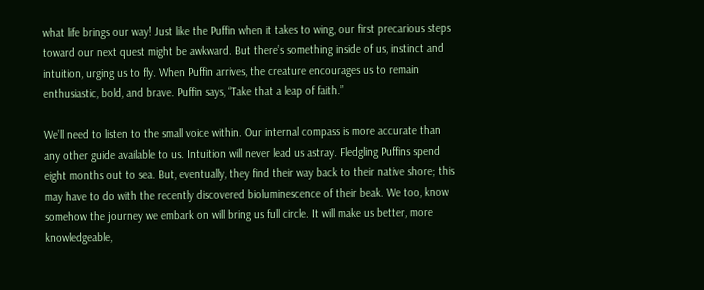what life brings our way! Just like the Puffin when it takes to wing, our first precarious steps toward our next quest might be awkward. But there’s something inside of us, instinct and intuition, urging us to fly. When Puffin arrives, the creature encourages us to remain enthusiastic, bold, and brave. Puffin says, “Take that a leap of faith.”

We’ll need to listen to the small voice within. Our internal compass is more accurate than any other guide available to us. Intuition will never lead us astray. Fledgling Puffins spend eight months out to sea. But, eventually, they find their way back to their native shore; this may have to do with the recently discovered bioluminescence of their beak. We too, know somehow the journey we embark on will bring us full circle. It will make us better, more knowledgeable,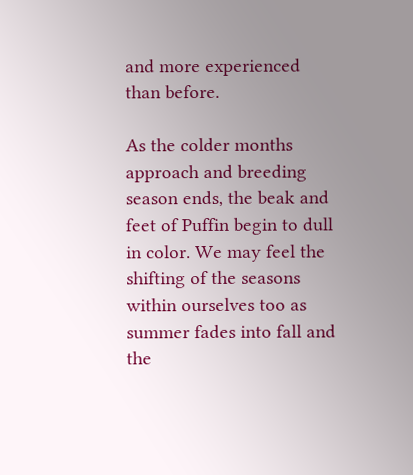and more experienced than before.

As the colder months approach and breeding season ends, the beak and feet of Puffin begin to dull in color. We may feel the shifting of the seasons within ourselves too as summer fades into fall and the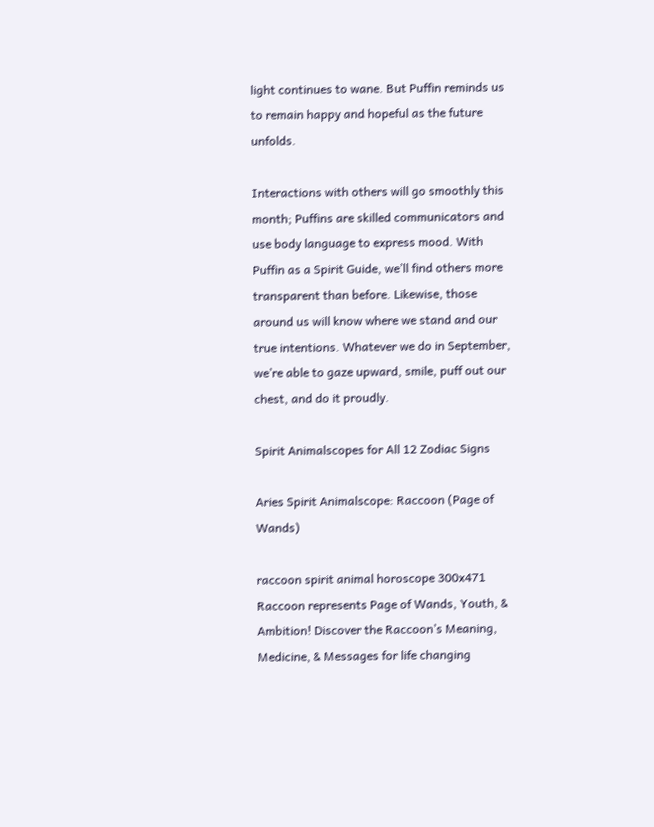light continues to wane. But Puffin reminds us to remain happy and hopeful as the future unfolds.

Interactions with others will go smoothly this month; Puffins are skilled communicators and use body language to express mood. With Puffin as a Spirit Guide, we’ll find others more transparent than before. Likewise, those around us will know where we stand and our true intentions. Whatever we do in September, we’re able to gaze upward, smile, puff out our chest, and do it proudly.

Spirit Animalscopes for All 12 Zodiac Signs

Aries Spirit Animalscope: Raccoon (Page of Wands)

raccoon spirit animal horoscope 300x471
Raccoon represents Page of Wands, Youth, & Ambition! Discover the Raccoon’s Meaning, Medicine, & Messages for life changing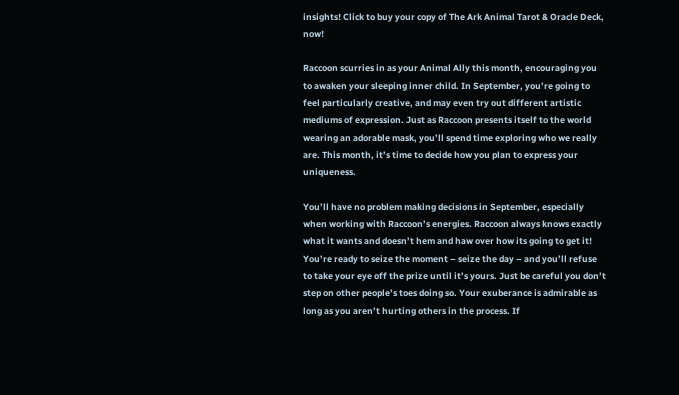insights! Click to buy your copy of The Ark Animal Tarot & Oracle Deck, now!

Raccoon scurries in as your Animal Ally this month, encouraging you to awaken your sleeping inner child. In September, you’re going to feel particularly creative, and may even try out different artistic mediums of expression. Just as Raccoon presents itself to the world wearing an adorable mask, you’ll spend time exploring who we really are. This month, it’s time to decide how you plan to express your uniqueness.

You’ll have no problem making decisions in September, especially when working with Raccoon’s energies. Raccoon always knows exactly what it wants and doesn’t hem and haw over how its going to get it! You’re ready to seize the moment – seize the day – and you’ll refuse to take your eye off the prize until it’s yours. Just be careful you don’t step on other people’s toes doing so. Your exuberance is admirable as long as you aren’t hurting others in the process. If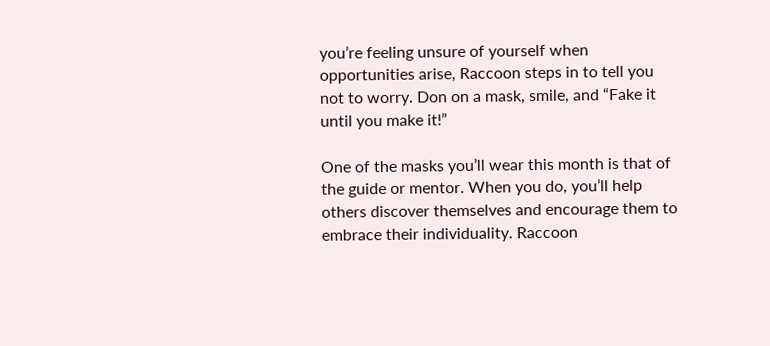you’re feeling unsure of yourself when opportunities arise, Raccoon steps in to tell you not to worry. Don on a mask, smile, and “Fake it until you make it!”

One of the masks you’ll wear this month is that of the guide or mentor. When you do, you’ll help others discover themselves and encourage them to embrace their individuality. Raccoon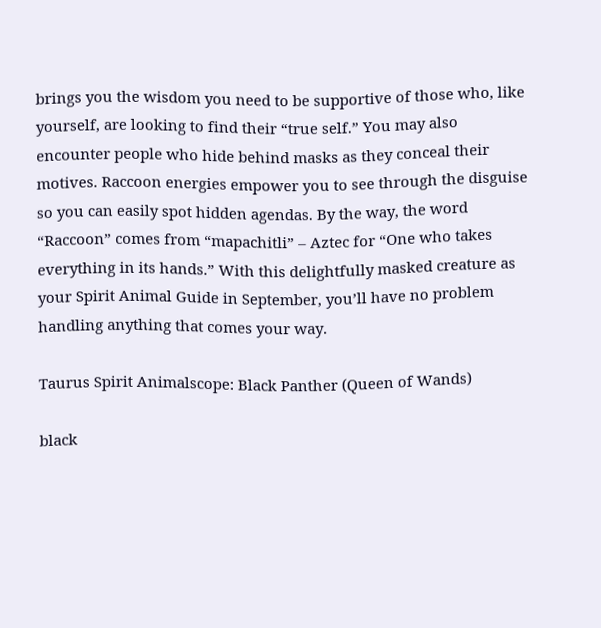brings you the wisdom you need to be supportive of those who, like yourself, are looking to find their “true self.” You may also encounter people who hide behind masks as they conceal their motives. Raccoon energies empower you to see through the disguise so you can easily spot hidden agendas. By the way, the word “Raccoon” comes from “mapachitli” – Aztec for “One who takes everything in its hands.” With this delightfully masked creature as your Spirit Animal Guide in September, you’ll have no problem handling anything that comes your way.

Taurus Spirit Animalscope: Black Panther (Queen of Wands)

black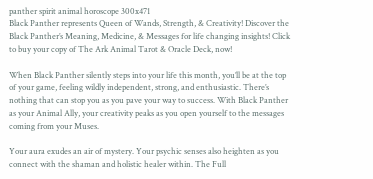panther spirit animal horoscope 300x471
Black Panther represents Queen of Wands, Strength, & Creativity! Discover the Black Panther’s Meaning, Medicine, & Messages for life changing insights! Click to buy your copy of The Ark Animal Tarot & Oracle Deck, now!

When Black Panther silently steps into your life this month, you’ll be at the top of your game, feeling wildly independent, strong, and enthusiastic. There’s nothing that can stop you as you pave your way to success. With Black Panther as your Animal Ally, your creativity peaks as you open yourself to the messages coming from your Muses.

Your aura exudes an air of mystery. Your psychic senses also heighten as you connect with the shaman and holistic healer within. The Full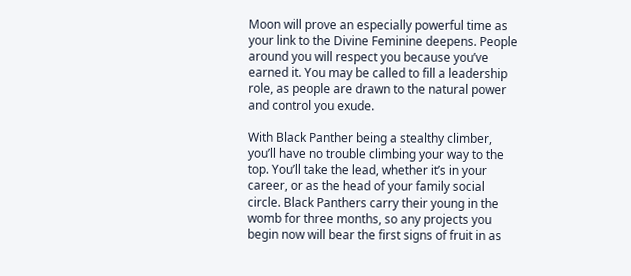Moon will prove an especially powerful time as your link to the Divine Feminine deepens. People around you will respect you because you’ve earned it. You may be called to fill a leadership role, as people are drawn to the natural power and control you exude.

With Black Panther being a stealthy climber, you’ll have no trouble climbing your way to the top. You’ll take the lead, whether it’s in your career, or as the head of your family social circle. Black Panthers carry their young in the womb for three months, so any projects you begin now will bear the first signs of fruit in as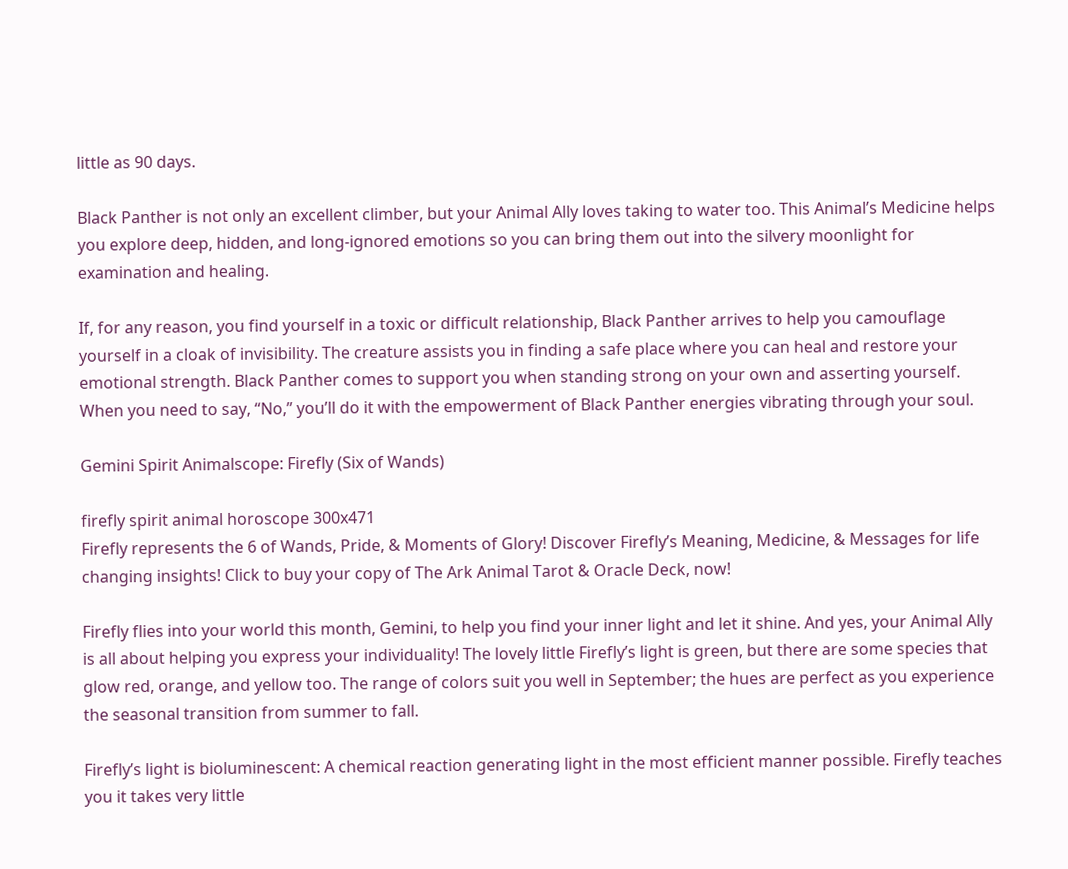little as 90 days.

Black Panther is not only an excellent climber, but your Animal Ally loves taking to water too. This Animal’s Medicine helps you explore deep, hidden, and long-ignored emotions so you can bring them out into the silvery moonlight for examination and healing.

If, for any reason, you find yourself in a toxic or difficult relationship, Black Panther arrives to help you camouflage yourself in a cloak of invisibility. The creature assists you in finding a safe place where you can heal and restore your emotional strength. Black Panther comes to support you when standing strong on your own and asserting yourself. When you need to say, “No,” you’ll do it with the empowerment of Black Panther energies vibrating through your soul.

Gemini Spirit Animalscope: Firefly (Six of Wands)

firefly spirit animal horoscope 300x471
Firefly represents the 6 of Wands, Pride, & Moments of Glory! Discover Firefly’s Meaning, Medicine, & Messages for life changing insights! Click to buy your copy of The Ark Animal Tarot & Oracle Deck, now!

Firefly flies into your world this month, Gemini, to help you find your inner light and let it shine. And yes, your Animal Ally is all about helping you express your individuality! The lovely little Firefly’s light is green, but there are some species that glow red, orange, and yellow too. The range of colors suit you well in September; the hues are perfect as you experience the seasonal transition from summer to fall.

Firefly’s light is bioluminescent: A chemical reaction generating light in the most efficient manner possible. Firefly teaches you it takes very little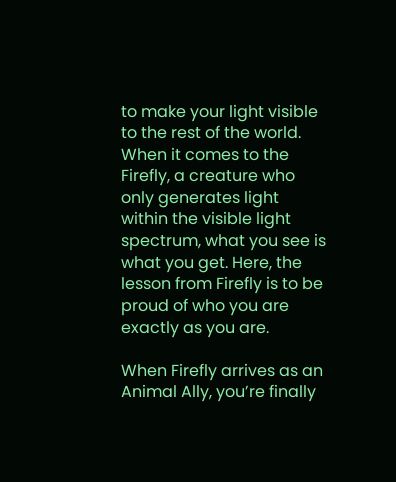to make your light visible to the rest of the world. When it comes to the Firefly, a creature who only generates light within the visible light spectrum, what you see is what you get. Here, the lesson from Firefly is to be proud of who you are exactly as you are.

When Firefly arrives as an Animal Ally, you’re finally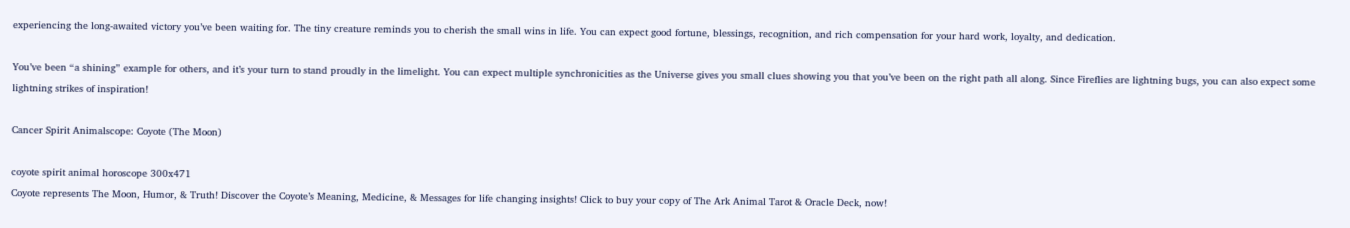experiencing the long-awaited victory you’ve been waiting for. The tiny creature reminds you to cherish the small wins in life. You can expect good fortune, blessings, recognition, and rich compensation for your hard work, loyalty, and dedication.

You’ve been “a shining” example for others, and it’s your turn to stand proudly in the limelight. You can expect multiple synchronicities as the Universe gives you small clues showing you that you’ve been on the right path all along. Since Fireflies are lightning bugs, you can also expect some lightning strikes of inspiration!

Cancer Spirit Animalscope: Coyote (The Moon)

coyote spirit animal horoscope 300x471
Coyote represents The Moon, Humor, & Truth! Discover the Coyote’s Meaning, Medicine, & Messages for life changing insights! Click to buy your copy of The Ark Animal Tarot & Oracle Deck, now!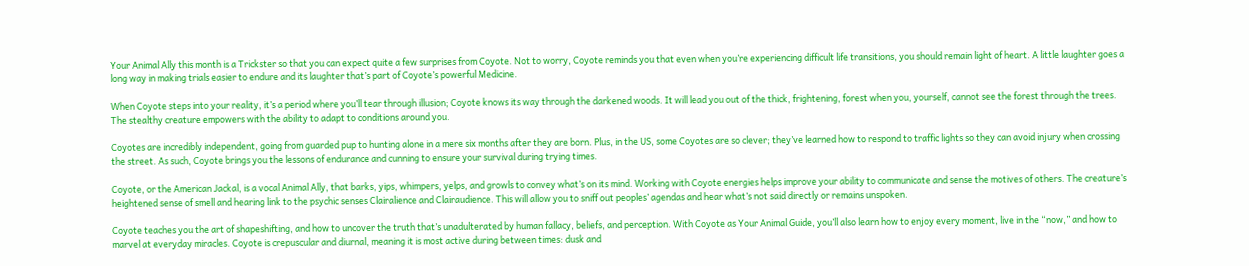Your Animal Ally this month is a Trickster so that you can expect quite a few surprises from Coyote. Not to worry, Coyote reminds you that even when you’re experiencing difficult life transitions, you should remain light of heart. A little laughter goes a long way in making trials easier to endure and its laughter that’s part of Coyote’s powerful Medicine.

When Coyote steps into your reality, it’s a period where you’ll tear through illusion; Coyote knows its way through the darkened woods. It will lead you out of the thick, frightening, forest when you, yourself, cannot see the forest through the trees. The stealthy creature empowers with the ability to adapt to conditions around you.

Coyotes are incredibly independent, going from guarded pup to hunting alone in a mere six months after they are born. Plus, in the US, some Coyotes are so clever; they’ve learned how to respond to traffic lights so they can avoid injury when crossing the street. As such, Coyote brings you the lessons of endurance and cunning to ensure your survival during trying times.

Coyote, or the American Jackal, is a vocal Animal Ally, that barks, yips, whimpers, yelps, and growls to convey what’s on its mind. Working with Coyote energies helps improve your ability to communicate and sense the motives of others. The creature’s heightened sense of smell and hearing link to the psychic senses Clairalience and Clairaudience. This will allow you to sniff out peoples’ agendas and hear what’s not said directly or remains unspoken.

Coyote teaches you the art of shapeshifting, and how to uncover the truth that’s unadulterated by human fallacy, beliefs, and perception. With Coyote as Your Animal Guide, you’ll also learn how to enjoy every moment, live in the “now,” and how to marvel at everyday miracles. Coyote is crepuscular and diurnal, meaning it is most active during between times: dusk and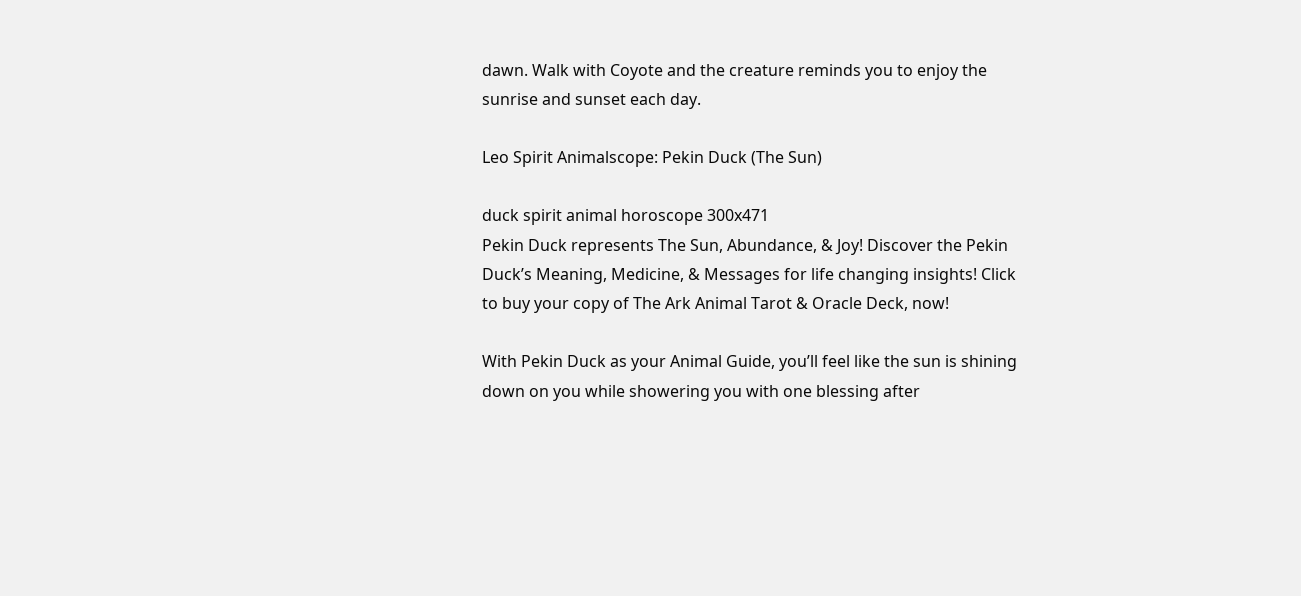dawn. Walk with Coyote and the creature reminds you to enjoy the sunrise and sunset each day.

Leo Spirit Animalscope: Pekin Duck (The Sun)

duck spirit animal horoscope 300x471
Pekin Duck represents The Sun, Abundance, & Joy! Discover the Pekin Duck’s Meaning, Medicine, & Messages for life changing insights! Click to buy your copy of The Ark Animal Tarot & Oracle Deck, now!

With Pekin Duck as your Animal Guide, you’ll feel like the sun is shining down on you while showering you with one blessing after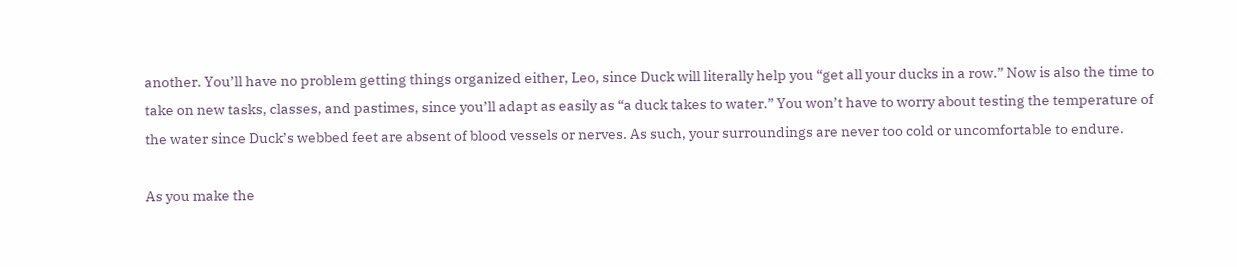another. You’ll have no problem getting things organized either, Leo, since Duck will literally help you “get all your ducks in a row.” Now is also the time to take on new tasks, classes, and pastimes, since you’ll adapt as easily as “a duck takes to water.” You won’t have to worry about testing the temperature of the water since Duck’s webbed feet are absent of blood vessels or nerves. As such, your surroundings are never too cold or uncomfortable to endure.

As you make the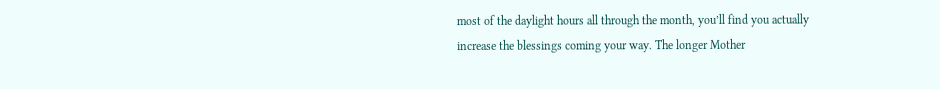most of the daylight hours all through the month, you’ll find you actually increase the blessings coming your way. The longer Mother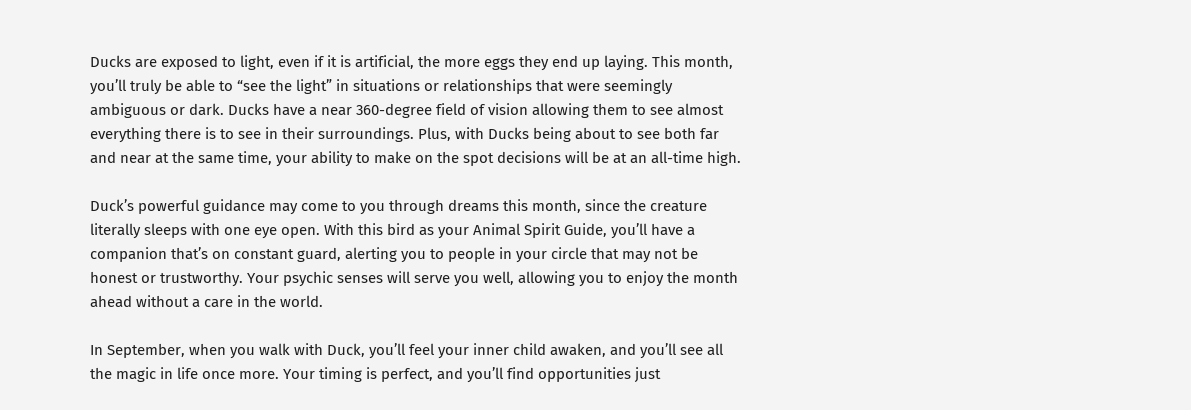Ducks are exposed to light, even if it is artificial, the more eggs they end up laying. This month, you’ll truly be able to “see the light” in situations or relationships that were seemingly ambiguous or dark. Ducks have a near 360-degree field of vision allowing them to see almost everything there is to see in their surroundings. Plus, with Ducks being about to see both far and near at the same time, your ability to make on the spot decisions will be at an all-time high.

Duck’s powerful guidance may come to you through dreams this month, since the creature literally sleeps with one eye open. With this bird as your Animal Spirit Guide, you’ll have a companion that’s on constant guard, alerting you to people in your circle that may not be honest or trustworthy. Your psychic senses will serve you well, allowing you to enjoy the month ahead without a care in the world.

In September, when you walk with Duck, you’ll feel your inner child awaken, and you’ll see all the magic in life once more. Your timing is perfect, and you’ll find opportunities just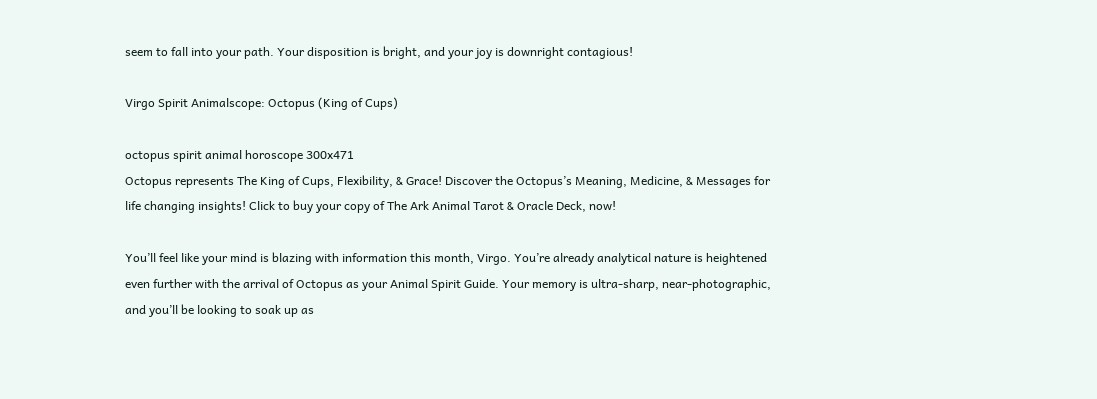seem to fall into your path. Your disposition is bright, and your joy is downright contagious!

Virgo Spirit Animalscope: Octopus (King of Cups)

octopus spirit animal horoscope 300x471
Octopus represents The King of Cups, Flexibility, & Grace! Discover the Octopus’s Meaning, Medicine, & Messages for life changing insights! Click to buy your copy of The Ark Animal Tarot & Oracle Deck, now!

You’ll feel like your mind is blazing with information this month, Virgo. You’re already analytical nature is heightened even further with the arrival of Octopus as your Animal Spirit Guide. Your memory is ultra-sharp, near-photographic, and you’ll be looking to soak up as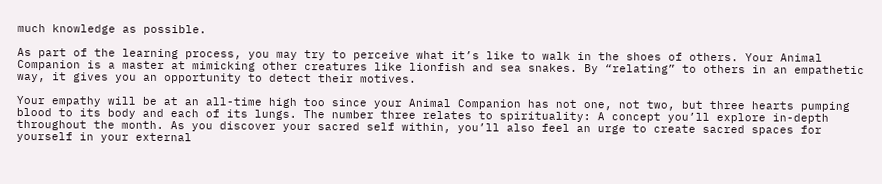much knowledge as possible.

As part of the learning process, you may try to perceive what it’s like to walk in the shoes of others. Your Animal Companion is a master at mimicking other creatures like lionfish and sea snakes. By “relating” to others in an empathetic way, it gives you an opportunity to detect their motives.

Your empathy will be at an all-time high too since your Animal Companion has not one, not two, but three hearts pumping blood to its body and each of its lungs. The number three relates to spirituality: A concept you’ll explore in-depth throughout the month. As you discover your sacred self within, you’ll also feel an urge to create sacred spaces for yourself in your external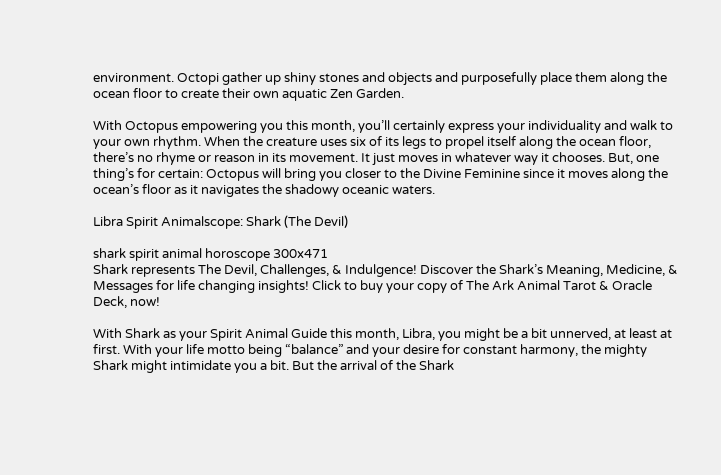environment. Octopi gather up shiny stones and objects and purposefully place them along the ocean floor to create their own aquatic Zen Garden.

With Octopus empowering you this month, you’ll certainly express your individuality and walk to your own rhythm. When the creature uses six of its legs to propel itself along the ocean floor, there’s no rhyme or reason in its movement. It just moves in whatever way it chooses. But, one thing’s for certain: Octopus will bring you closer to the Divine Feminine since it moves along the ocean’s floor as it navigates the shadowy oceanic waters.

Libra Spirit Animalscope: Shark (The Devil)

shark spirit animal horoscope 300x471
Shark represents The Devil, Challenges, & Indulgence! Discover the Shark’s Meaning, Medicine, & Messages for life changing insights! Click to buy your copy of The Ark Animal Tarot & Oracle Deck, now!

With Shark as your Spirit Animal Guide this month, Libra, you might be a bit unnerved, at least at first. With your life motto being “balance” and your desire for constant harmony, the mighty Shark might intimidate you a bit. But the arrival of the Shark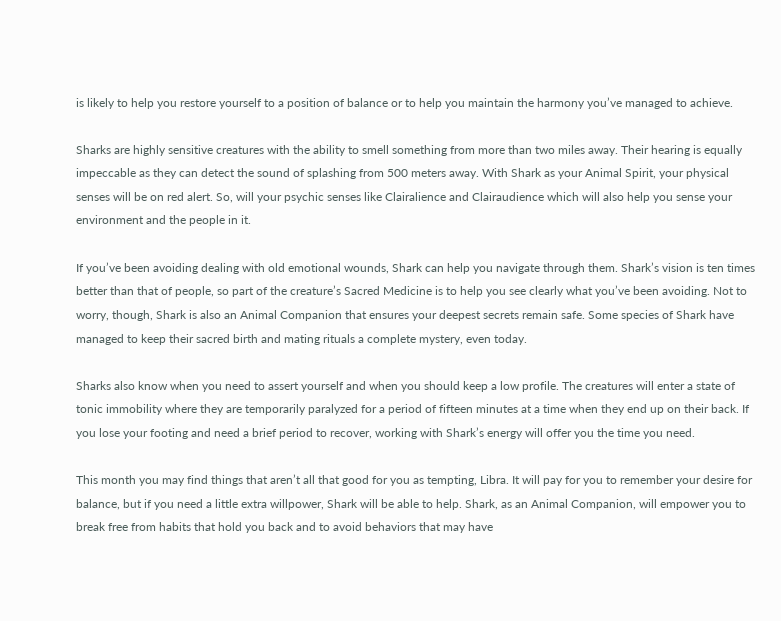is likely to help you restore yourself to a position of balance or to help you maintain the harmony you’ve managed to achieve.

Sharks are highly sensitive creatures with the ability to smell something from more than two miles away. Their hearing is equally impeccable as they can detect the sound of splashing from 500 meters away. With Shark as your Animal Spirit, your physical senses will be on red alert. So, will your psychic senses like Clairalience and Clairaudience which will also help you sense your environment and the people in it.

If you’ve been avoiding dealing with old emotional wounds, Shark can help you navigate through them. Shark’s vision is ten times better than that of people, so part of the creature’s Sacred Medicine is to help you see clearly what you’ve been avoiding. Not to worry, though, Shark is also an Animal Companion that ensures your deepest secrets remain safe. Some species of Shark have managed to keep their sacred birth and mating rituals a complete mystery, even today.

Sharks also know when you need to assert yourself and when you should keep a low profile. The creatures will enter a state of tonic immobility where they are temporarily paralyzed for a period of fifteen minutes at a time when they end up on their back. If you lose your footing and need a brief period to recover, working with Shark’s energy will offer you the time you need.

This month you may find things that aren’t all that good for you as tempting, Libra. It will pay for you to remember your desire for balance, but if you need a little extra willpower, Shark will be able to help. Shark, as an Animal Companion, will empower you to break free from habits that hold you back and to avoid behaviors that may have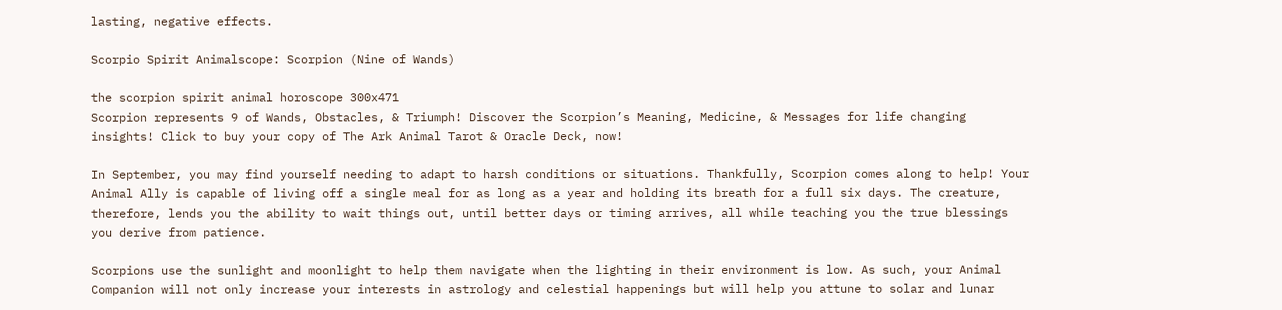lasting, negative effects.

Scorpio Spirit Animalscope: Scorpion (Nine of Wands)

the scorpion spirit animal horoscope 300x471
Scorpion represents 9 of Wands, Obstacles, & Triumph! Discover the Scorpion’s Meaning, Medicine, & Messages for life changing insights! Click to buy your copy of The Ark Animal Tarot & Oracle Deck, now!

In September, you may find yourself needing to adapt to harsh conditions or situations. Thankfully, Scorpion comes along to help! Your Animal Ally is capable of living off a single meal for as long as a year and holding its breath for a full six days. The creature, therefore, lends you the ability to wait things out, until better days or timing arrives, all while teaching you the true blessings you derive from patience.

Scorpions use the sunlight and moonlight to help them navigate when the lighting in their environment is low. As such, your Animal Companion will not only increase your interests in astrology and celestial happenings but will help you attune to solar and lunar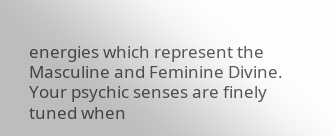energies which represent the Masculine and Feminine Divine. Your psychic senses are finely tuned when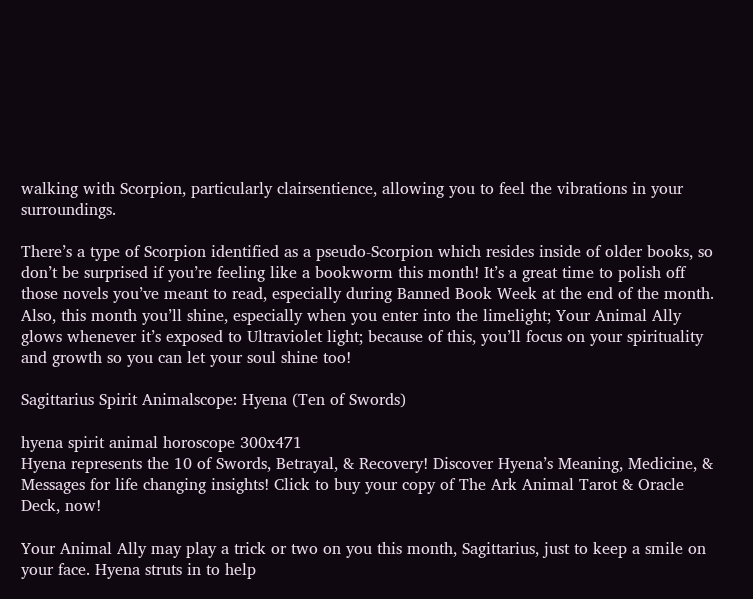walking with Scorpion, particularly clairsentience, allowing you to feel the vibrations in your surroundings.

There’s a type of Scorpion identified as a pseudo-Scorpion which resides inside of older books, so don’t be surprised if you’re feeling like a bookworm this month! It’s a great time to polish off those novels you’ve meant to read, especially during Banned Book Week at the end of the month. Also, this month you’ll shine, especially when you enter into the limelight; Your Animal Ally glows whenever it’s exposed to Ultraviolet light; because of this, you’ll focus on your spirituality and growth so you can let your soul shine too!

Sagittarius Spirit Animalscope: Hyena (Ten of Swords)

hyena spirit animal horoscope 300x471
Hyena represents the 10 of Swords, Betrayal, & Recovery! Discover Hyena’s Meaning, Medicine, & Messages for life changing insights! Click to buy your copy of The Ark Animal Tarot & Oracle Deck, now!

Your Animal Ally may play a trick or two on you this month, Sagittarius, just to keep a smile on your face. Hyena struts in to help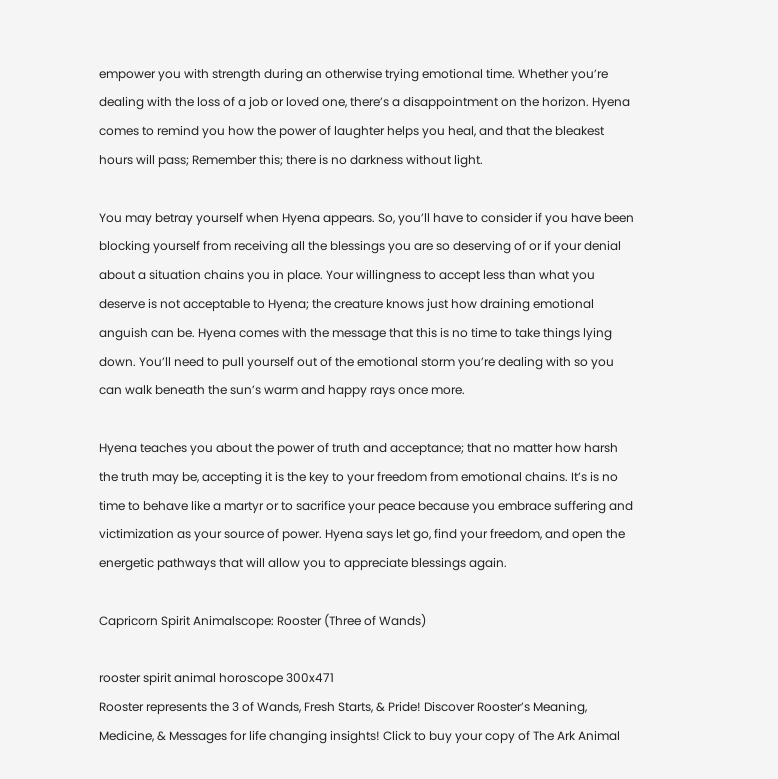empower you with strength during an otherwise trying emotional time. Whether you’re dealing with the loss of a job or loved one, there’s a disappointment on the horizon. Hyena comes to remind you how the power of laughter helps you heal, and that the bleakest hours will pass; Remember this; there is no darkness without light.

You may betray yourself when Hyena appears. So, you’ll have to consider if you have been blocking yourself from receiving all the blessings you are so deserving of or if your denial about a situation chains you in place. Your willingness to accept less than what you deserve is not acceptable to Hyena; the creature knows just how draining emotional anguish can be. Hyena comes with the message that this is no time to take things lying down. You’ll need to pull yourself out of the emotional storm you’re dealing with so you can walk beneath the sun’s warm and happy rays once more.

Hyena teaches you about the power of truth and acceptance; that no matter how harsh the truth may be, accepting it is the key to your freedom from emotional chains. It’s is no time to behave like a martyr or to sacrifice your peace because you embrace suffering and victimization as your source of power. Hyena says let go, find your freedom, and open the energetic pathways that will allow you to appreciate blessings again.

Capricorn Spirit Animalscope: Rooster (Three of Wands)

rooster spirit animal horoscope 300x471
Rooster represents the 3 of Wands, Fresh Starts, & Pride! Discover Rooster’s Meaning, Medicine, & Messages for life changing insights! Click to buy your copy of The Ark Animal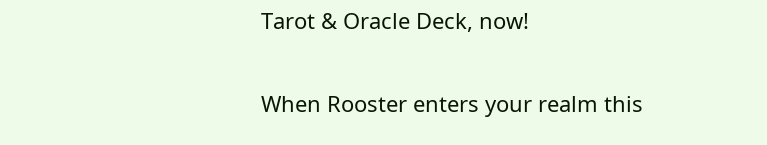Tarot & Oracle Deck, now!

When Rooster enters your realm this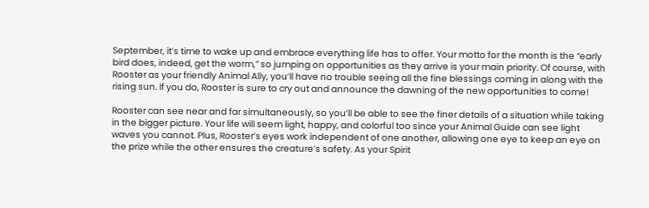September, it’s time to wake up and embrace everything life has to offer. Your motto for the month is the “early bird does, indeed, get the worm,” so jumping on opportunities as they arrive is your main priority. Of course, with Rooster as your friendly Animal Ally, you’ll have no trouble seeing all the fine blessings coming in along with the rising sun. If you do, Rooster is sure to cry out and announce the dawning of the new opportunities to come!

Rooster can see near and far simultaneously, so you’ll be able to see the finer details of a situation while taking in the bigger picture. Your life will seem light, happy, and colorful too since your Animal Guide can see light waves you cannot. Plus, Rooster’s eyes work independent of one another, allowing one eye to keep an eye on the prize while the other ensures the creature’s safety. As your Spirit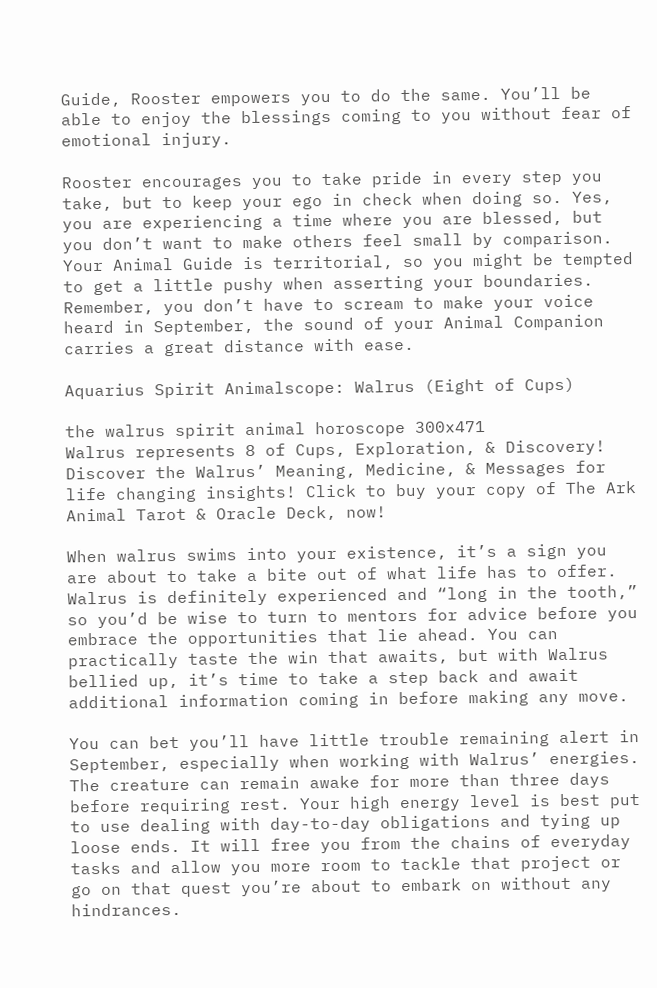Guide, Rooster empowers you to do the same. You’ll be able to enjoy the blessings coming to you without fear of emotional injury.

Rooster encourages you to take pride in every step you take, but to keep your ego in check when doing so. Yes, you are experiencing a time where you are blessed, but you don’t want to make others feel small by comparison. Your Animal Guide is territorial, so you might be tempted to get a little pushy when asserting your boundaries. Remember, you don’t have to scream to make your voice heard in September, the sound of your Animal Companion carries a great distance with ease.

Aquarius Spirit Animalscope: Walrus (Eight of Cups)

the walrus spirit animal horoscope 300x471
Walrus represents 8 of Cups, Exploration, & Discovery! Discover the Walrus’ Meaning, Medicine, & Messages for life changing insights! Click to buy your copy of The Ark Animal Tarot & Oracle Deck, now!

When walrus swims into your existence, it’s a sign you are about to take a bite out of what life has to offer. Walrus is definitely experienced and “long in the tooth,” so you’d be wise to turn to mentors for advice before you embrace the opportunities that lie ahead. You can practically taste the win that awaits, but with Walrus bellied up, it’s time to take a step back and await additional information coming in before making any move.

You can bet you’ll have little trouble remaining alert in September, especially when working with Walrus’ energies. The creature can remain awake for more than three days before requiring rest. Your high energy level is best put to use dealing with day-to-day obligations and tying up loose ends. It will free you from the chains of everyday tasks and allow you more room to tackle that project or go on that quest you’re about to embark on without any hindrances.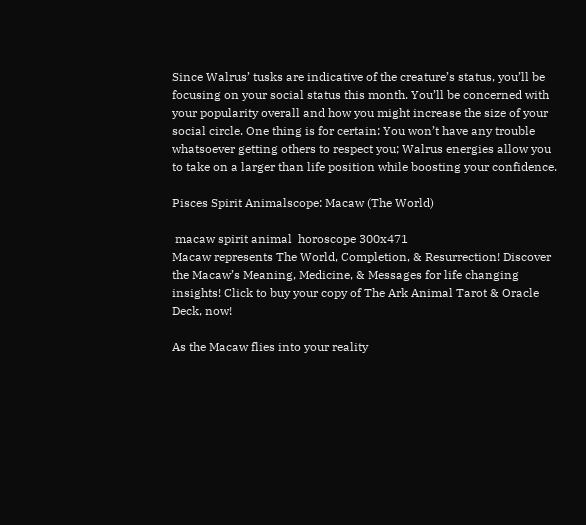Since Walrus’ tusks are indicative of the creature’s status, you’ll be focusing on your social status this month. You’ll be concerned with your popularity overall and how you might increase the size of your social circle. One thing is for certain: You won’t have any trouble whatsoever getting others to respect you; Walrus energies allow you to take on a larger than life position while boosting your confidence.

Pisces Spirit Animalscope: Macaw (The World)

 macaw spirit animal  horoscope 300x471
Macaw represents The World, Completion, & Resurrection! Discover the Macaw’s Meaning, Medicine, & Messages for life changing insights! Click to buy your copy of The Ark Animal Tarot & Oracle Deck, now!

As the Macaw flies into your reality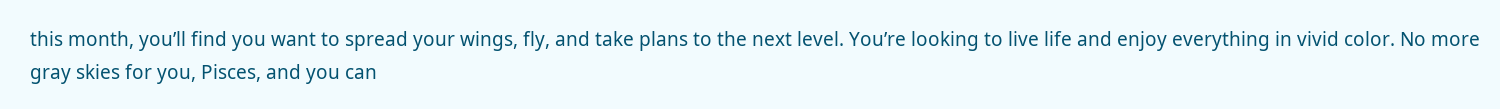this month, you’ll find you want to spread your wings, fly, and take plans to the next level. You’re looking to live life and enjoy everything in vivid color. No more gray skies for you, Pisces, and you can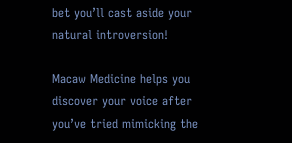bet you’ll cast aside your natural introversion!

Macaw Medicine helps you discover your voice after you’ve tried mimicking the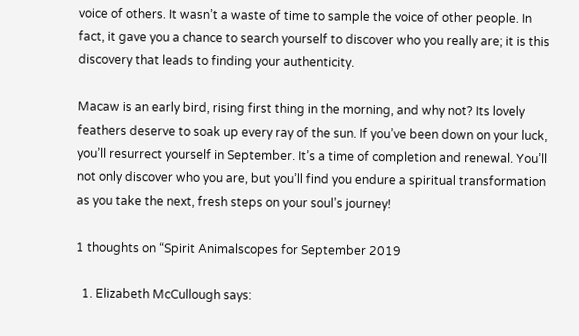voice of others. It wasn’t a waste of time to sample the voice of other people. In fact, it gave you a chance to search yourself to discover who you really are; it is this discovery that leads to finding your authenticity.

Macaw is an early bird, rising first thing in the morning, and why not? Its lovely feathers deserve to soak up every ray of the sun. If you’ve been down on your luck, you’ll resurrect yourself in September. It’s a time of completion and renewal. You’ll not only discover who you are, but you’ll find you endure a spiritual transformation as you take the next, fresh steps on your soul’s journey!

1 thoughts on “Spirit Animalscopes for September 2019

  1. Elizabeth McCullough says: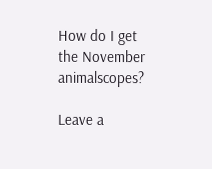How do I get the November animalscopes?

Leave a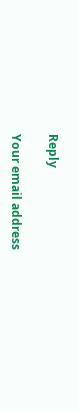Reply

Your email address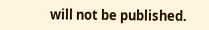will not be published.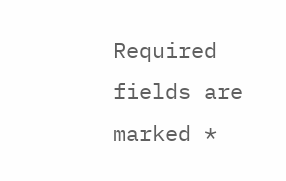Required fields are marked *